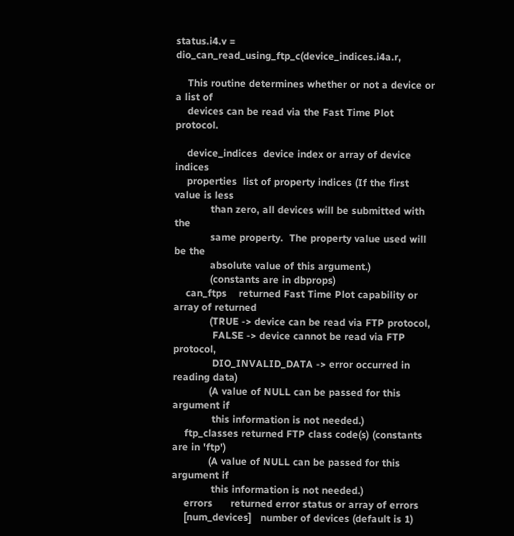status.i4.v = dio_can_read_using_ftp_c(device_indices.i4a.r,

    This routine determines whether or not a device or a list of
    devices can be read via the Fast Time Plot protocol.

    device_indices  device index or array of device indices
    properties  list of property indices (If the first value is less
            than zero, all devices will be submitted with the
            same property.  The property value used will be the
            absolute value of this argument.)
            (constants are in dbprops)
    can_ftps    returned Fast Time Plot capability or array of returned
            (TRUE -> device can be read via FTP protocol,
             FALSE -> device cannot be read via FTP protocol,
             DIO_INVALID_DATA -> error occurred in reading data)
            (A value of NULL can be passed for this argument if
             this information is not needed.)
    ftp_classes returned FTP class code(s) (constants are in 'ftp')
            (A value of NULL can be passed for this argument if
             this information is not needed.)
    errors      returned error status or array of errors
    [num_devices]   number of devices (default is 1)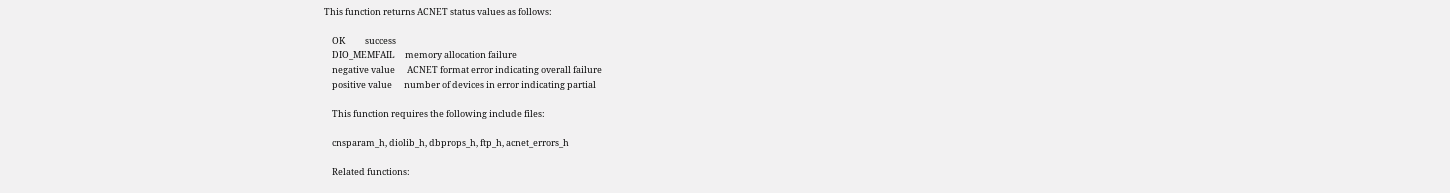This function returns ACNET status values as follows:

    OK          success
    DIO_MEMFAIL     memory allocation failure
    negative value      ACNET format error indicating overall failure
    positive value      number of devices in error indicating partial

    This function requires the following include files:

    cnsparam_h, diolib_h, dbprops_h, ftp_h, acnet_errors_h

    Related functions: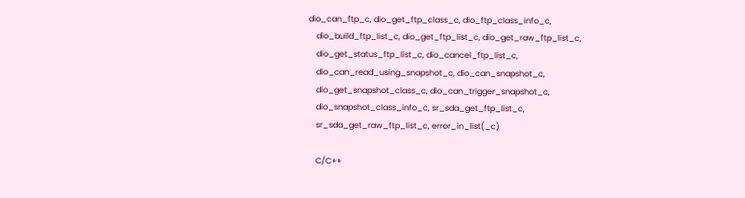dio_can_ftp_c, dio_get_ftp_class_c, dio_ftp_class_info_c,
    dio_build_ftp_list_c, dio_get_ftp_list_c, dio_get_raw_ftp_list_c,
    dio_get_status_ftp_list_c, dio_cancel_ftp_list_c,
    dio_can_read_using_snapshot_c, dio_can_snapshot_c,
    dio_get_snapshot_class_c, dio_can_trigger_snapshot_c,
    dio_snapshot_class_info_c, sr_sda_get_ftp_list_c,
    sr_sda_get_raw_ftp_list_c, error_in_list(_c)

    C/C++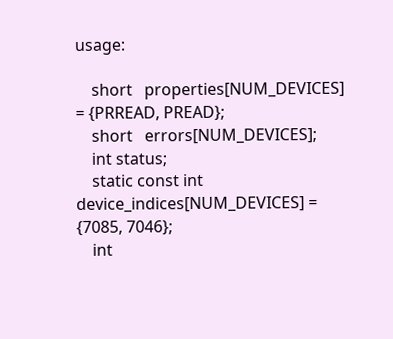usage:

    short   properties[NUM_DEVICES] = {PRREAD, PREAD};
    short   errors[NUM_DEVICES];
    int status;
    static const int    device_indices[NUM_DEVICES] = {7085, 7046};
    int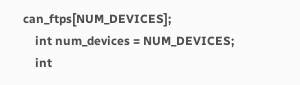can_ftps[NUM_DEVICES];
    int num_devices = NUM_DEVICES;
    int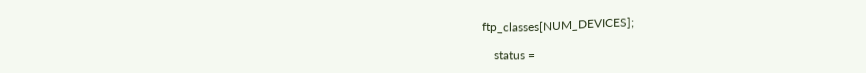ftp_classes[NUM_DEVICES];

    status =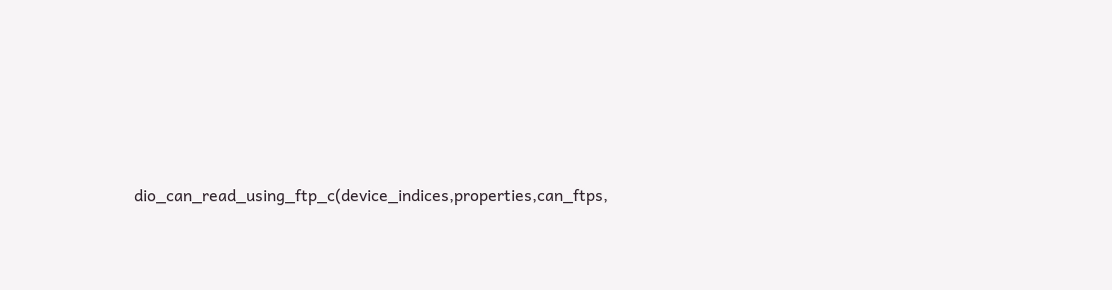dio_can_read_using_ftp_c(device_indices,properties,can_ftps,